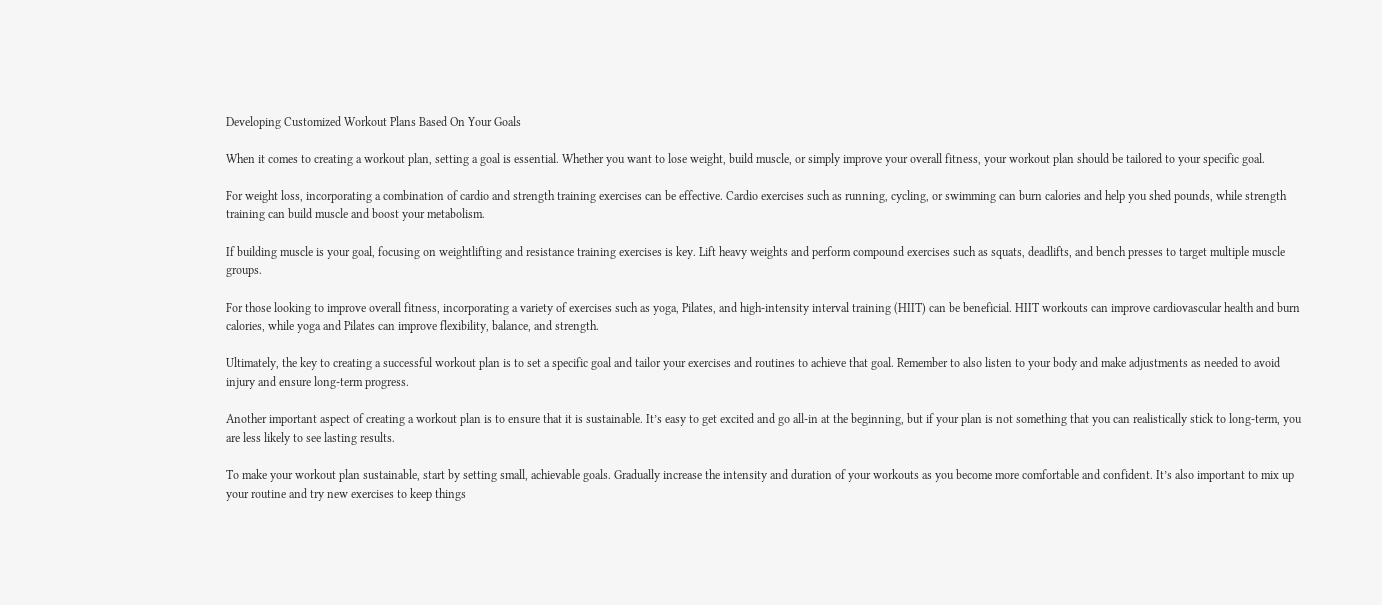Developing Customized Workout Plans Based On Your Goals

When it comes to creating a workout plan, setting a goal is essential. Whether you want to lose weight, build muscle, or simply improve your overall fitness, your workout plan should be tailored to your specific goal.

For weight loss, incorporating a combination of cardio and strength training exercises can be effective. Cardio exercises such as running, cycling, or swimming can burn calories and help you shed pounds, while strength training can build muscle and boost your metabolism.

If building muscle is your goal, focusing on weightlifting and resistance training exercises is key. Lift heavy weights and perform compound exercises such as squats, deadlifts, and bench presses to target multiple muscle groups.

For those looking to improve overall fitness, incorporating a variety of exercises such as yoga, Pilates, and high-intensity interval training (HIIT) can be beneficial. HIIT workouts can improve cardiovascular health and burn calories, while yoga and Pilates can improve flexibility, balance, and strength.

Ultimately, the key to creating a successful workout plan is to set a specific goal and tailor your exercises and routines to achieve that goal. Remember to also listen to your body and make adjustments as needed to avoid injury and ensure long-term progress.

Another important aspect of creating a workout plan is to ensure that it is sustainable. It’s easy to get excited and go all-in at the beginning, but if your plan is not something that you can realistically stick to long-term, you are less likely to see lasting results.

To make your workout plan sustainable, start by setting small, achievable goals. Gradually increase the intensity and duration of your workouts as you become more comfortable and confident. It’s also important to mix up your routine and try new exercises to keep things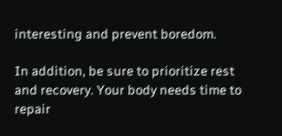interesting and prevent boredom.

In addition, be sure to prioritize rest and recovery. Your body needs time to repair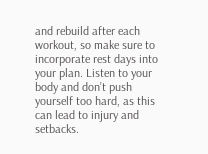and rebuild after each workout, so make sure to incorporate rest days into your plan. Listen to your body and don’t push yourself too hard, as this can lead to injury and setbacks.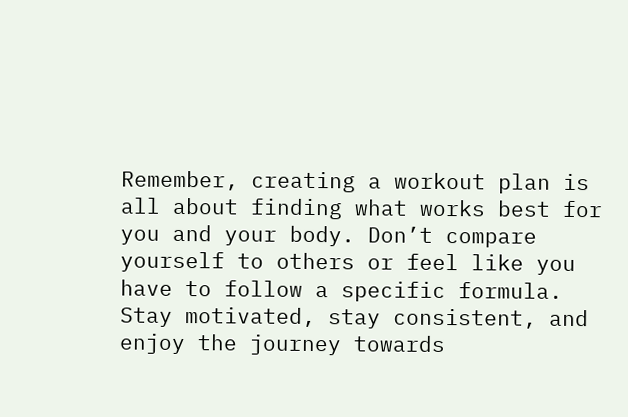Remember, creating a workout plan is all about finding what works best for you and your body. Don’t compare yourself to others or feel like you have to follow a specific formula. Stay motivated, stay consistent, and enjoy the journey towards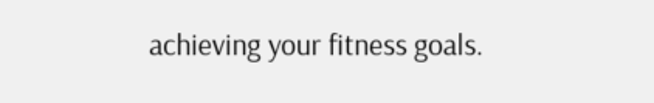achieving your fitness goals.